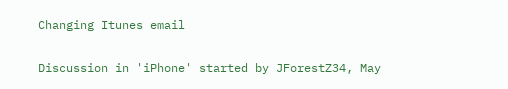Changing Itunes email

Discussion in 'iPhone' started by JForestZ34, May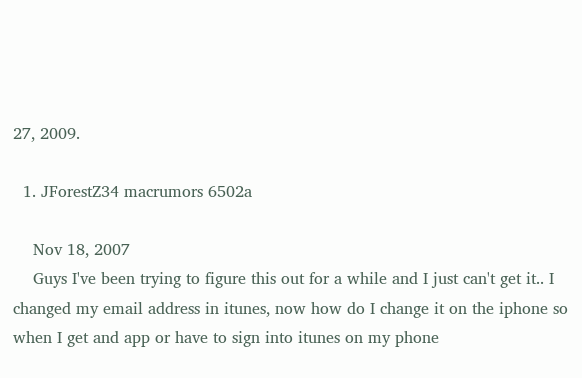27, 2009.

  1. JForestZ34 macrumors 6502a

    Nov 18, 2007
    Guys I've been trying to figure this out for a while and I just can't get it.. I changed my email address in itunes, now how do I change it on the iphone so when I get and app or have to sign into itunes on my phone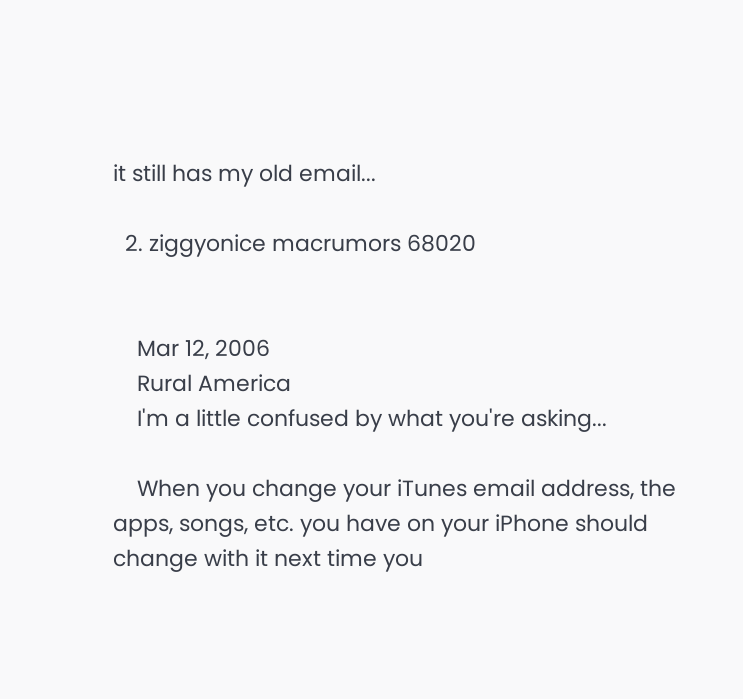it still has my old email...

  2. ziggyonice macrumors 68020


    Mar 12, 2006
    Rural America
    I'm a little confused by what you're asking...

    When you change your iTunes email address, the apps, songs, etc. you have on your iPhone should change with it next time you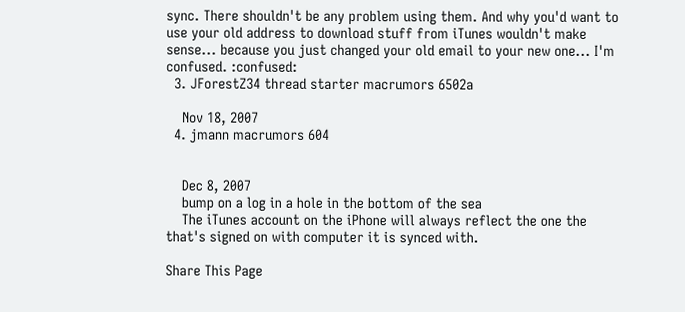sync. There shouldn't be any problem using them. And why you'd want to use your old address to download stuff from iTunes wouldn't make sense... because you just changed your old email to your new one... I'm confused. :confused:
  3. JForestZ34 thread starter macrumors 6502a

    Nov 18, 2007
  4. jmann macrumors 604


    Dec 8, 2007
    bump on a log in a hole in the bottom of the sea
    The iTunes account on the iPhone will always reflect the one the that's signed on with computer it is synced with.

Share This Page